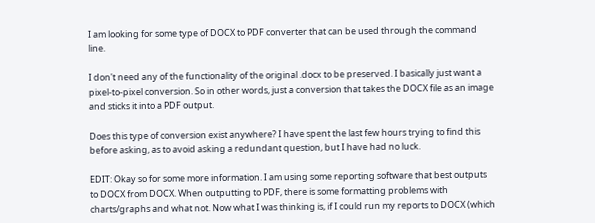I am looking for some type of DOCX to PDF converter that can be used through the command line.

I don't need any of the functionality of the original .docx to be preserved. I basically just want a pixel-to-pixel conversion. So in other words, just a conversion that takes the DOCX file as an image and sticks it into a PDF output.

Does this type of conversion exist anywhere? I have spent the last few hours trying to find this before asking, as to avoid asking a redundant question, but I have had no luck.

EDIT: Okay so for some more information. I am using some reporting software that best outputs to DOCX from DOCX. When outputting to PDF, there is some formatting problems with charts/graphs and what not. Now what I was thinking is, if I could run my reports to DOCX (which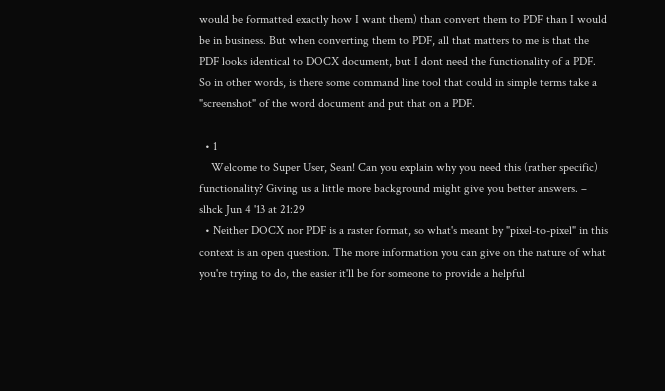would be formatted exactly how I want them) than convert them to PDF than I would be in business. But when converting them to PDF, all that matters to me is that the PDF looks identical to DOCX document, but I dont need the functionality of a PDF. So in other words, is there some command line tool that could in simple terms take a "screenshot" of the word document and put that on a PDF.

  • 1
    Welcome to Super User, Sean! Can you explain why you need this (rather specific) functionality? Giving us a little more background might give you better answers. – slhck Jun 4 '13 at 21:29
  • Neither DOCX nor PDF is a raster format, so what's meant by "pixel-to-pixel" in this context is an open question. The more information you can give on the nature of what you're trying to do, the easier it'll be for someone to provide a helpful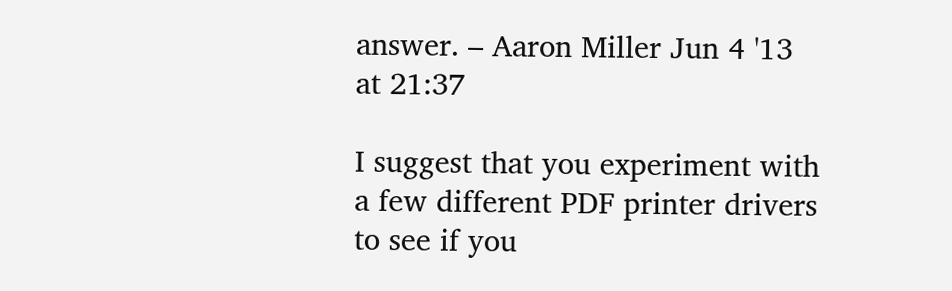answer. – Aaron Miller Jun 4 '13 at 21:37

I suggest that you experiment with a few different PDF printer drivers to see if you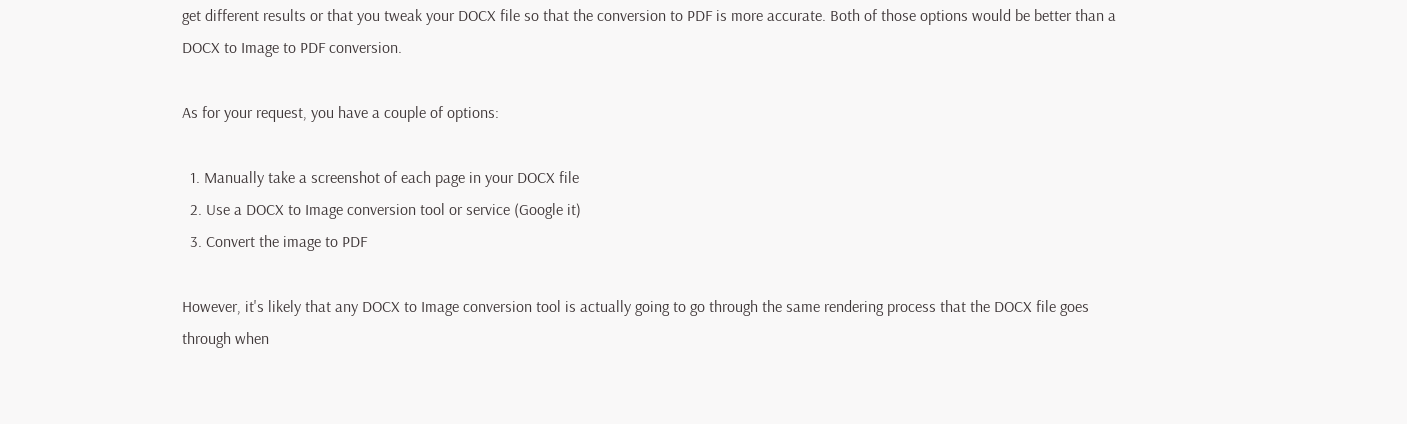get different results or that you tweak your DOCX file so that the conversion to PDF is more accurate. Both of those options would be better than a DOCX to Image to PDF conversion.

As for your request, you have a couple of options:

  1. Manually take a screenshot of each page in your DOCX file
  2. Use a DOCX to Image conversion tool or service (Google it)
  3. Convert the image to PDF

However, it's likely that any DOCX to Image conversion tool is actually going to go through the same rendering process that the DOCX file goes through when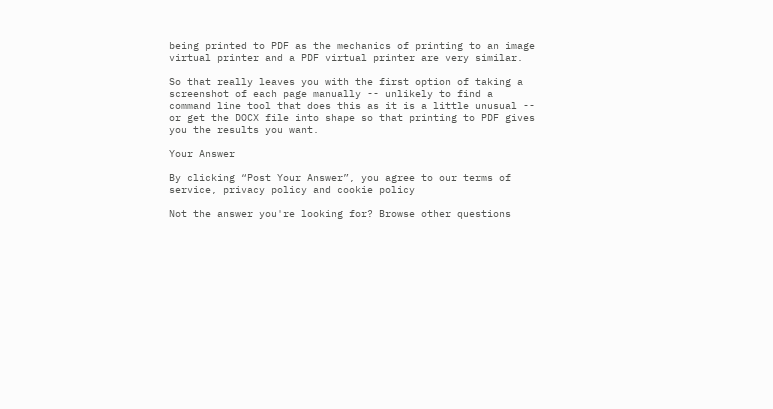being printed to PDF as the mechanics of printing to an image virtual printer and a PDF virtual printer are very similar.

So that really leaves you with the first option of taking a screenshot of each page manually -- unlikely to find a command line tool that does this as it is a little unusual -- or get the DOCX file into shape so that printing to PDF gives you the results you want.

Your Answer

By clicking “Post Your Answer”, you agree to our terms of service, privacy policy and cookie policy

Not the answer you're looking for? Browse other questions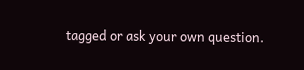tagged or ask your own question.